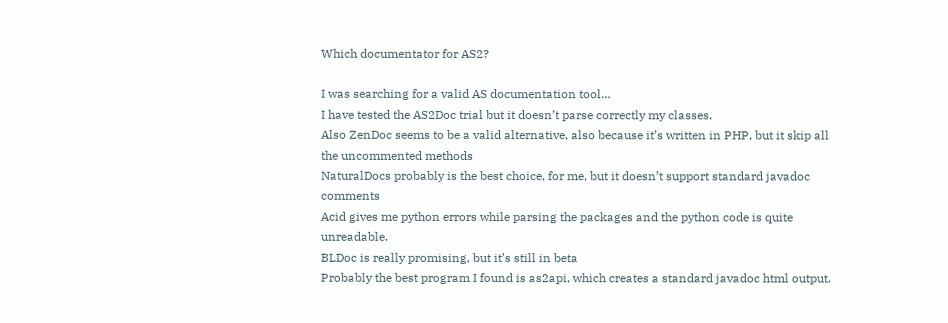Which documentator for AS2?

I was searching for a valid AS documentation tool…
I have tested the AS2Doc trial but it doesn’t parse correctly my classes.
Also ZenDoc seems to be a valid alternative, also because it’s written in PHP, but it skip all the uncommented methods
NaturalDocs probably is the best choice, for me, but it doesn’t support standard javadoc comments
Acid gives me python errors while parsing the packages and the python code is quite unreadable.
BLDoc is really promising, but it’s still in beta
Probably the best program I found is as2api, which creates a standard javadoc html output.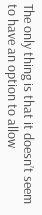The only thing is that it doesn’t seem to have an option to allow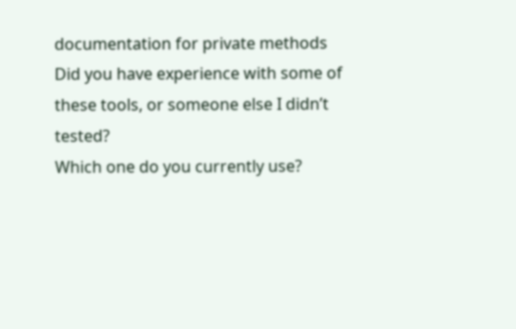documentation for private methods
Did you have experience with some of these tools, or someone else I didn’t tested?
Which one do you currently use?